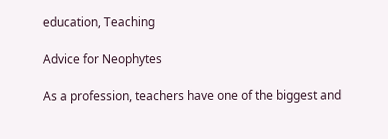education, Teaching

Advice for Neophytes

As a profession, teachers have one of the biggest and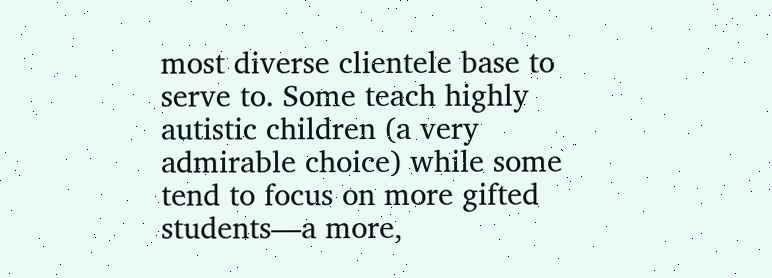most diverse clientele base to serve to. Some teach highly autistic children (a very admirable choice) while some tend to focus on more gifted students—a more,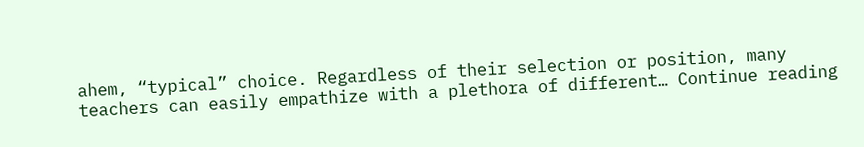ahem, “typical” choice. Regardless of their selection or position, many teachers can easily empathize with a plethora of different… Continue reading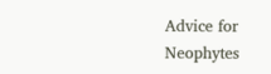Advice for Neophytes